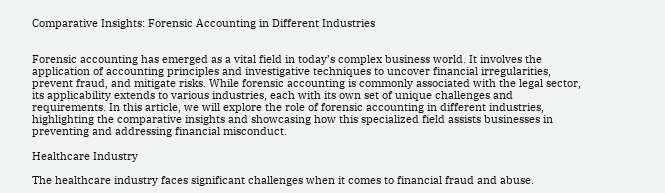Comparative Insights: Forensic Accounting in Different Industries


Forensic accounting has emerged as a vital field in today’s complex business world. It involves the application of accounting principles and investigative techniques to uncover financial irregularities, prevent fraud, and mitigate risks. While forensic accounting is commonly associated with the legal sector, its applicability extends to various industries, each with its own set of unique challenges and requirements. In this article, we will explore the role of forensic accounting in different industries, highlighting the comparative insights and showcasing how this specialized field assists businesses in preventing and addressing financial misconduct.

Healthcare Industry

The healthcare industry faces significant challenges when it comes to financial fraud and abuse.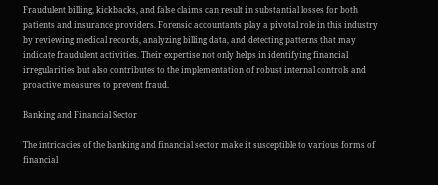Fraudulent billing, kickbacks, and false claims can result in substantial losses for both patients and insurance providers. Forensic accountants play a pivotal role in this industry by reviewing medical records, analyzing billing data, and detecting patterns that may indicate fraudulent activities. Their expertise not only helps in identifying financial irregularities but also contributes to the implementation of robust internal controls and proactive measures to prevent fraud.

Banking and Financial Sector

The intricacies of the banking and financial sector make it susceptible to various forms of financial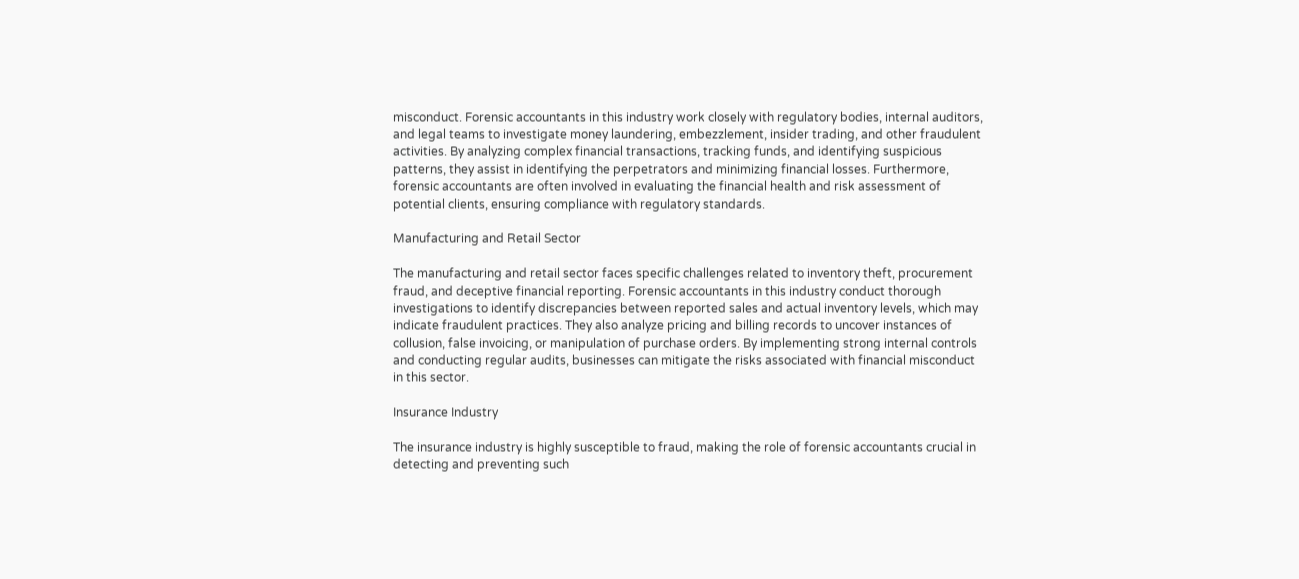misconduct. Forensic accountants in this industry work closely with regulatory bodies, internal auditors, and legal teams to investigate money laundering, embezzlement, insider trading, and other fraudulent activities. By analyzing complex financial transactions, tracking funds, and identifying suspicious patterns, they assist in identifying the perpetrators and minimizing financial losses. Furthermore, forensic accountants are often involved in evaluating the financial health and risk assessment of potential clients, ensuring compliance with regulatory standards.

Manufacturing and Retail Sector

The manufacturing and retail sector faces specific challenges related to inventory theft, procurement fraud, and deceptive financial reporting. Forensic accountants in this industry conduct thorough investigations to identify discrepancies between reported sales and actual inventory levels, which may indicate fraudulent practices. They also analyze pricing and billing records to uncover instances of collusion, false invoicing, or manipulation of purchase orders. By implementing strong internal controls and conducting regular audits, businesses can mitigate the risks associated with financial misconduct in this sector.

Insurance Industry

The insurance industry is highly susceptible to fraud, making the role of forensic accountants crucial in detecting and preventing such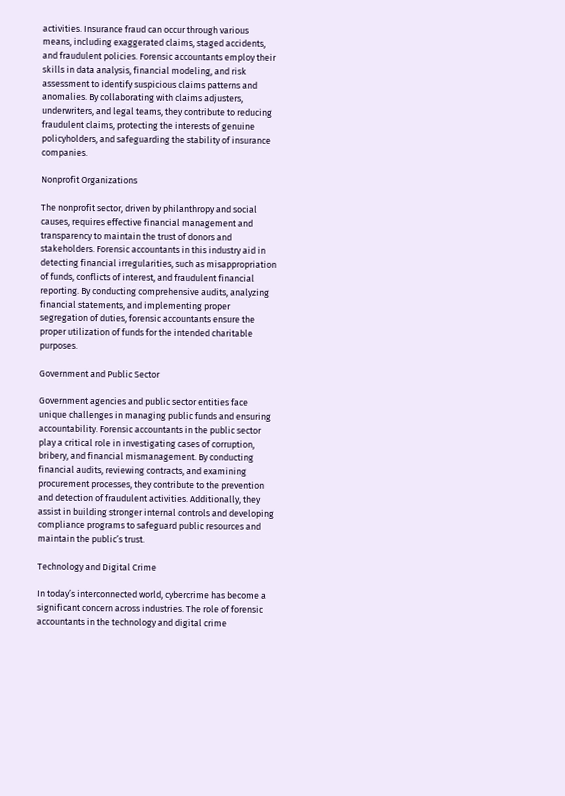activities. Insurance fraud can occur through various means, including exaggerated claims, staged accidents, and fraudulent policies. Forensic accountants employ their skills in data analysis, financial modeling, and risk assessment to identify suspicious claims patterns and anomalies. By collaborating with claims adjusters, underwriters, and legal teams, they contribute to reducing fraudulent claims, protecting the interests of genuine policyholders, and safeguarding the stability of insurance companies.

Nonprofit Organizations

The nonprofit sector, driven by philanthropy and social causes, requires effective financial management and transparency to maintain the trust of donors and stakeholders. Forensic accountants in this industry aid in detecting financial irregularities, such as misappropriation of funds, conflicts of interest, and fraudulent financial reporting. By conducting comprehensive audits, analyzing financial statements, and implementing proper segregation of duties, forensic accountants ensure the proper utilization of funds for the intended charitable purposes.

Government and Public Sector

Government agencies and public sector entities face unique challenges in managing public funds and ensuring accountability. Forensic accountants in the public sector play a critical role in investigating cases of corruption, bribery, and financial mismanagement. By conducting financial audits, reviewing contracts, and examining procurement processes, they contribute to the prevention and detection of fraudulent activities. Additionally, they assist in building stronger internal controls and developing compliance programs to safeguard public resources and maintain the public’s trust.

Technology and Digital Crime

In today’s interconnected world, cybercrime has become a significant concern across industries. The role of forensic accountants in the technology and digital crime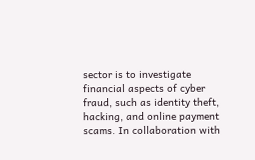sector is to investigate financial aspects of cyber fraud, such as identity theft, hacking, and online payment scams. In collaboration with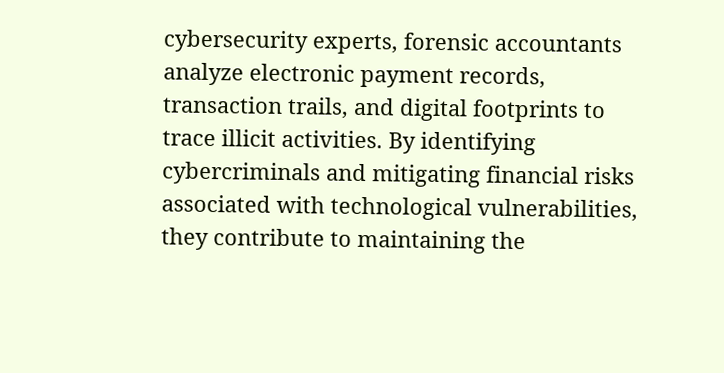cybersecurity experts, forensic accountants analyze electronic payment records, transaction trails, and digital footprints to trace illicit activities. By identifying cybercriminals and mitigating financial risks associated with technological vulnerabilities, they contribute to maintaining the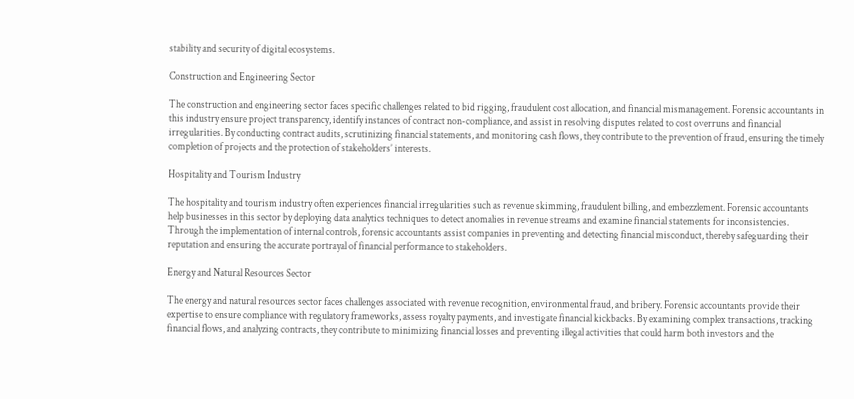stability and security of digital ecosystems.

Construction and Engineering Sector

The construction and engineering sector faces specific challenges related to bid rigging, fraudulent cost allocation, and financial mismanagement. Forensic accountants in this industry ensure project transparency, identify instances of contract non-compliance, and assist in resolving disputes related to cost overruns and financial irregularities. By conducting contract audits, scrutinizing financial statements, and monitoring cash flows, they contribute to the prevention of fraud, ensuring the timely completion of projects and the protection of stakeholders’ interests.

Hospitality and Tourism Industry

The hospitality and tourism industry often experiences financial irregularities such as revenue skimming, fraudulent billing, and embezzlement. Forensic accountants help businesses in this sector by deploying data analytics techniques to detect anomalies in revenue streams and examine financial statements for inconsistencies. Through the implementation of internal controls, forensic accountants assist companies in preventing and detecting financial misconduct, thereby safeguarding their reputation and ensuring the accurate portrayal of financial performance to stakeholders.

Energy and Natural Resources Sector

The energy and natural resources sector faces challenges associated with revenue recognition, environmental fraud, and bribery. Forensic accountants provide their expertise to ensure compliance with regulatory frameworks, assess royalty payments, and investigate financial kickbacks. By examining complex transactions, tracking financial flows, and analyzing contracts, they contribute to minimizing financial losses and preventing illegal activities that could harm both investors and the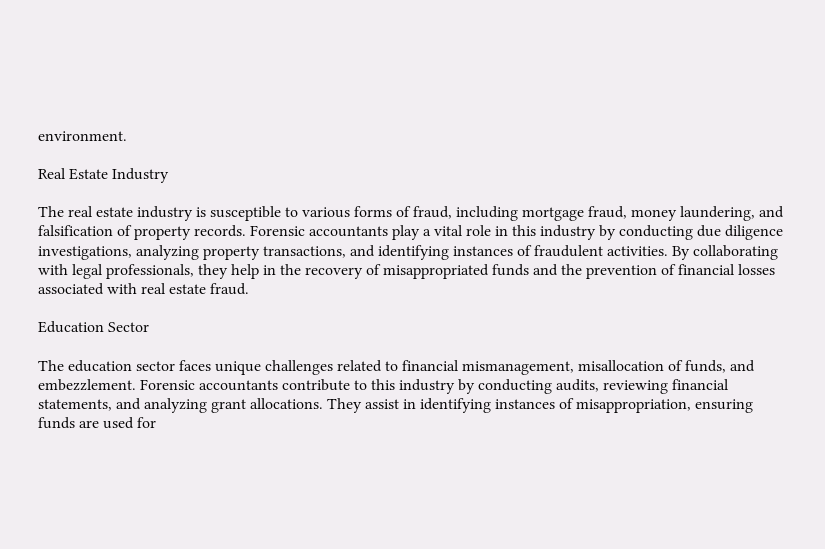environment.

Real Estate Industry

The real estate industry is susceptible to various forms of fraud, including mortgage fraud, money laundering, and falsification of property records. Forensic accountants play a vital role in this industry by conducting due diligence investigations, analyzing property transactions, and identifying instances of fraudulent activities. By collaborating with legal professionals, they help in the recovery of misappropriated funds and the prevention of financial losses associated with real estate fraud.

Education Sector

The education sector faces unique challenges related to financial mismanagement, misallocation of funds, and embezzlement. Forensic accountants contribute to this industry by conducting audits, reviewing financial statements, and analyzing grant allocations. They assist in identifying instances of misappropriation, ensuring funds are used for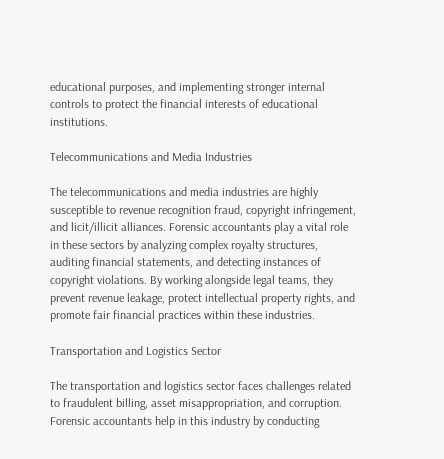educational purposes, and implementing stronger internal controls to protect the financial interests of educational institutions.

Telecommunications and Media Industries

The telecommunications and media industries are highly susceptible to revenue recognition fraud, copyright infringement, and licit/illicit alliances. Forensic accountants play a vital role in these sectors by analyzing complex royalty structures, auditing financial statements, and detecting instances of copyright violations. By working alongside legal teams, they prevent revenue leakage, protect intellectual property rights, and promote fair financial practices within these industries.

Transportation and Logistics Sector

The transportation and logistics sector faces challenges related to fraudulent billing, asset misappropriation, and corruption. Forensic accountants help in this industry by conducting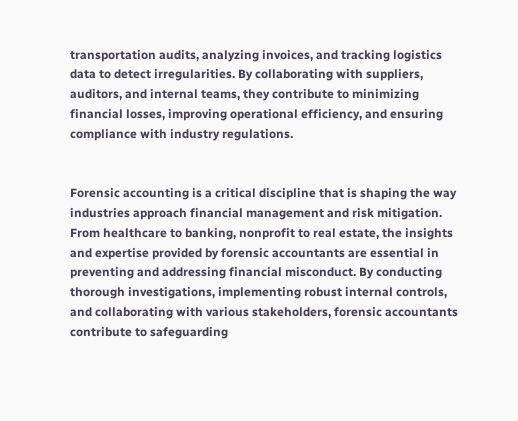transportation audits, analyzing invoices, and tracking logistics data to detect irregularities. By collaborating with suppliers, auditors, and internal teams, they contribute to minimizing financial losses, improving operational efficiency, and ensuring compliance with industry regulations.


Forensic accounting is a critical discipline that is shaping the way industries approach financial management and risk mitigation. From healthcare to banking, nonprofit to real estate, the insights and expertise provided by forensic accountants are essential in preventing and addressing financial misconduct. By conducting thorough investigations, implementing robust internal controls, and collaborating with various stakeholders, forensic accountants contribute to safeguarding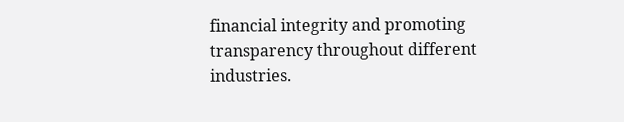financial integrity and promoting transparency throughout different industries.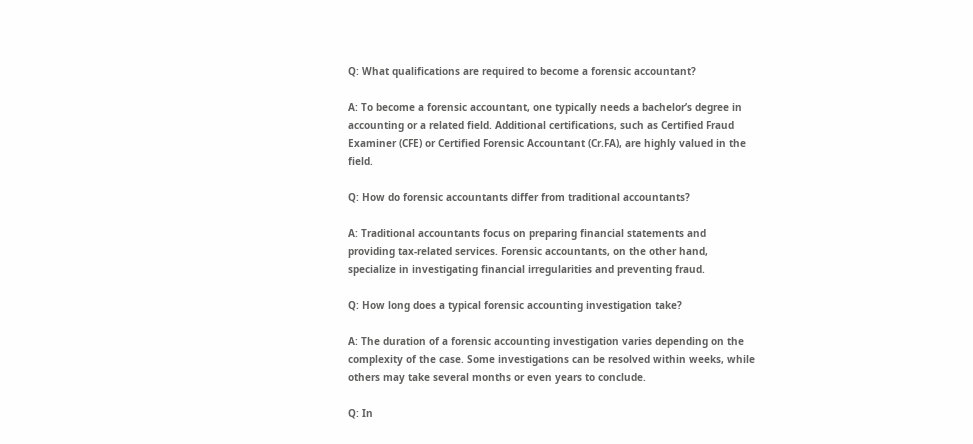Q: What qualifications are required to become a forensic accountant?

A: To become a forensic accountant, one typically needs a bachelor’s degree in accounting or a related field. Additional certifications, such as Certified Fraud Examiner (CFE) or Certified Forensic Accountant (Cr.FA), are highly valued in the field.

Q: How do forensic accountants differ from traditional accountants?

A: Traditional accountants focus on preparing financial statements and providing tax-related services. Forensic accountants, on the other hand, specialize in investigating financial irregularities and preventing fraud.

Q: How long does a typical forensic accounting investigation take?

A: The duration of a forensic accounting investigation varies depending on the complexity of the case. Some investigations can be resolved within weeks, while others may take several months or even years to conclude.

Q: In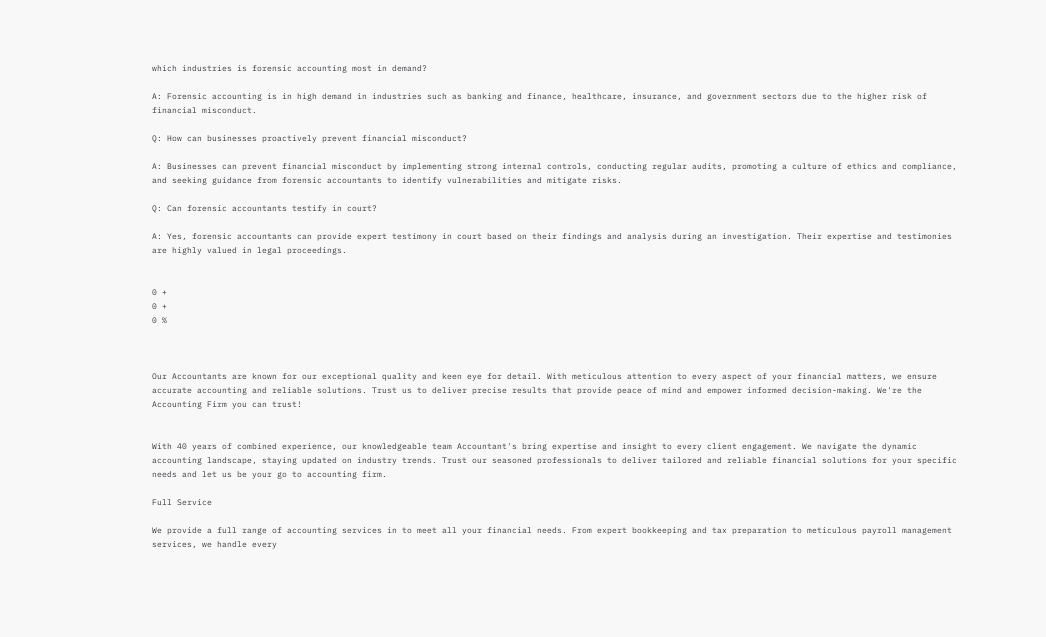which industries is forensic accounting most in demand?

A: Forensic accounting is in high demand in industries such as banking and finance, healthcare, insurance, and government sectors due to the higher risk of financial misconduct.

Q: How can businesses proactively prevent financial misconduct?

A: Businesses can prevent financial misconduct by implementing strong internal controls, conducting regular audits, promoting a culture of ethics and compliance, and seeking guidance from forensic accountants to identify vulnerabilities and mitigate risks.

Q: Can forensic accountants testify in court?

A: Yes, forensic accountants can provide expert testimony in court based on their findings and analysis during an investigation. Their expertise and testimonies are highly valued in legal proceedings.


0 +
0 +
0 %



Our Accountants are known for our exceptional quality and keen eye for detail. With meticulous attention to every aspect of your financial matters, we ensure accurate accounting and reliable solutions. Trust us to deliver precise results that provide peace of mind and empower informed decision-making. We're the Accounting Firm you can trust!


With 40 years of combined experience, our knowledgeable team Accountant's bring expertise and insight to every client engagement. We navigate the dynamic accounting landscape, staying updated on industry trends. Trust our seasoned professionals to deliver tailored and reliable financial solutions for your specific needs and let us be your go to accounting firm.

Full Service

We provide a full range of accounting services in to meet all your financial needs. From expert bookkeeping and tax preparation to meticulous payroll management services, we handle every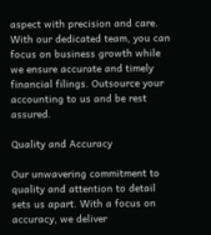aspect with precision and care. With our dedicated team, you can focus on business growth while we ensure accurate and timely financial filings. Outsource your accounting to us and be rest assured.

Quality and Accuracy

Our unwavering commitment to quality and attention to detail sets us apart. With a focus on accuracy, we deliver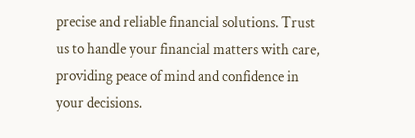precise and reliable financial solutions. Trust us to handle your financial matters with care, providing peace of mind and confidence in your decisions.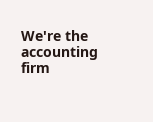We're the accounting firm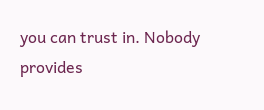you can trust in. Nobody provides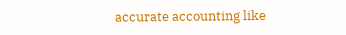accurate accounting like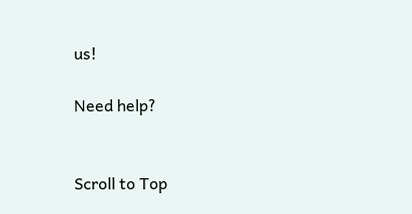us!

Need help?


Scroll to Top